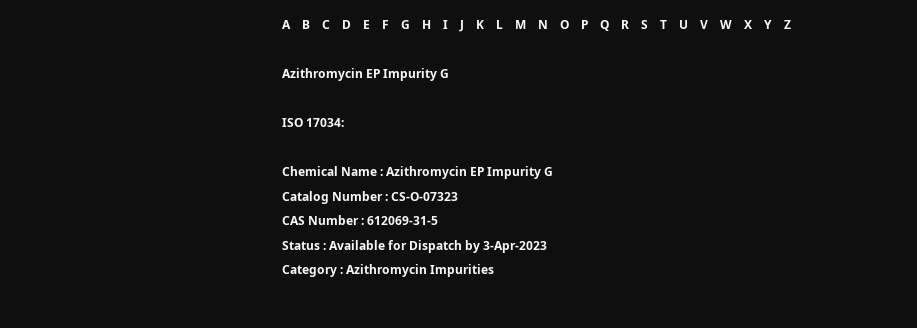A    B    C    D    E    F    G    H    I    J    K    L    M    N    O    P    Q    R    S    T    U    V    W    X    Y    Z

Azithromycin EP Impurity G

ISO 17034:

Chemical Name : Azithromycin EP Impurity G
Catalog Number : CS-O-07323
CAS Number : 612069-31-5
Status : Available for Dispatch by 3-Apr-2023
Category : Azithromycin Impurities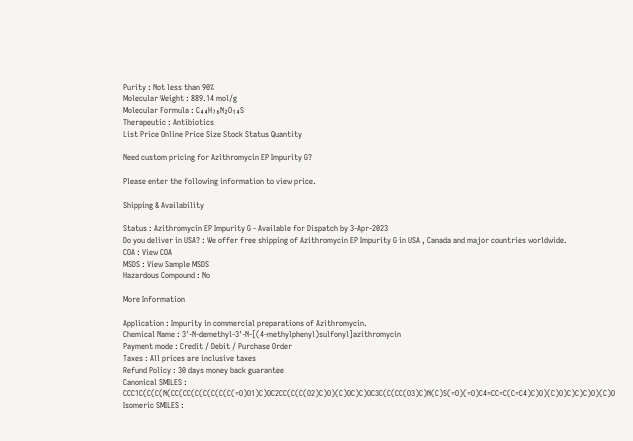Purity : Not less than 90%
Molecular Weight : 889.14 mol/g
Molecular Formula : C₄₄H₇₆N₂O₁₄S
Therapeutic : Antibiotics
List Price Online Price Size Stock Status Quantity

Need custom pricing for Azithromycin EP Impurity G?

Please enter the following information to view price.

Shipping & Availability

Status : Azithromycin EP Impurity G - Available for Dispatch by 3-Apr-2023
Do you deliver in USA? : We offer free shipping of Azithromycin EP Impurity G in USA , Canada and major countries worldwide.
COA : View COA
MSDS : View Sample MSDS
Hazardous Compound : No

More Information

Application : Impurity in commercial preparations of Azithromycin.
Chemical Name : 3'-N-demethyl-3'-N-[(4-methylphenyl)sulfonyl]azithromycin
Payment mode : Credit / Debit / Purchase Order
Taxes : All prices are inclusive taxes
Refund Policy : 30 days money back guarantee
Canonical SMILES : CCC1C(C(C(N(CC(CC(C(C(C(C(C(=O)O1)C)OC2CC(C(C(O2)C)O)(C)OC)C)OC3C(C(CC(O3)C)N(C)S(=O)(=O)C4=CC=C(C=C4)C)O)(C)O)C)C)C)O)(C)O
Isomeric SMILES :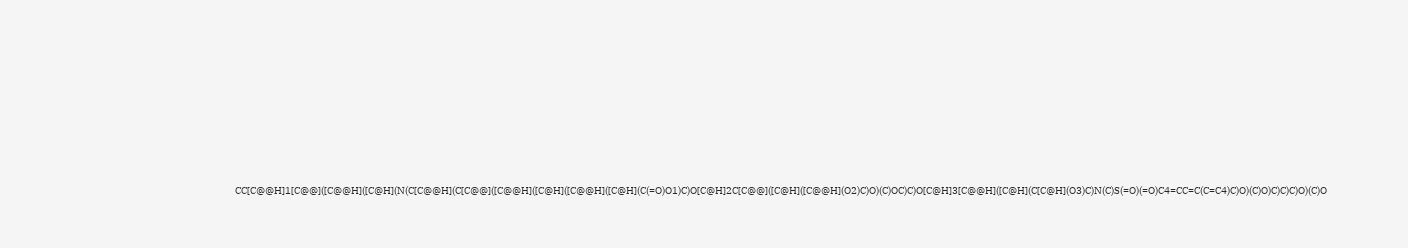CC[C@@H]1[C@@]([C@@H]([C@H](N(C[C@@H](C[C@@]([C@@H]([C@H]([C@@H]([C@H](C(=O)O1)C)O[C@H]2C[C@@]([C@H]([C@@H](O2)C)O)(C)OC)C)O[C@H]3[C@@H]([C@H](C[C@H](O3)C)N(C)S(=O)(=O)C4=CC=C(C=C4)C)O)(C)O)C)C)C)O)(C)O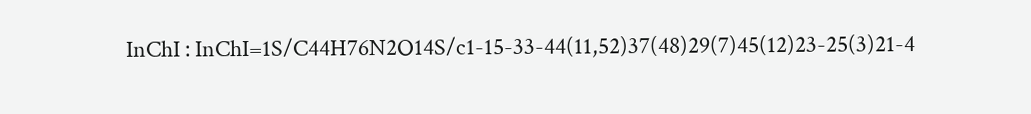InChI : InChI=1S/C44H76N2O14S/c1-15-33-44(11,52)37(48)29(7)45(12)23-25(3)21-4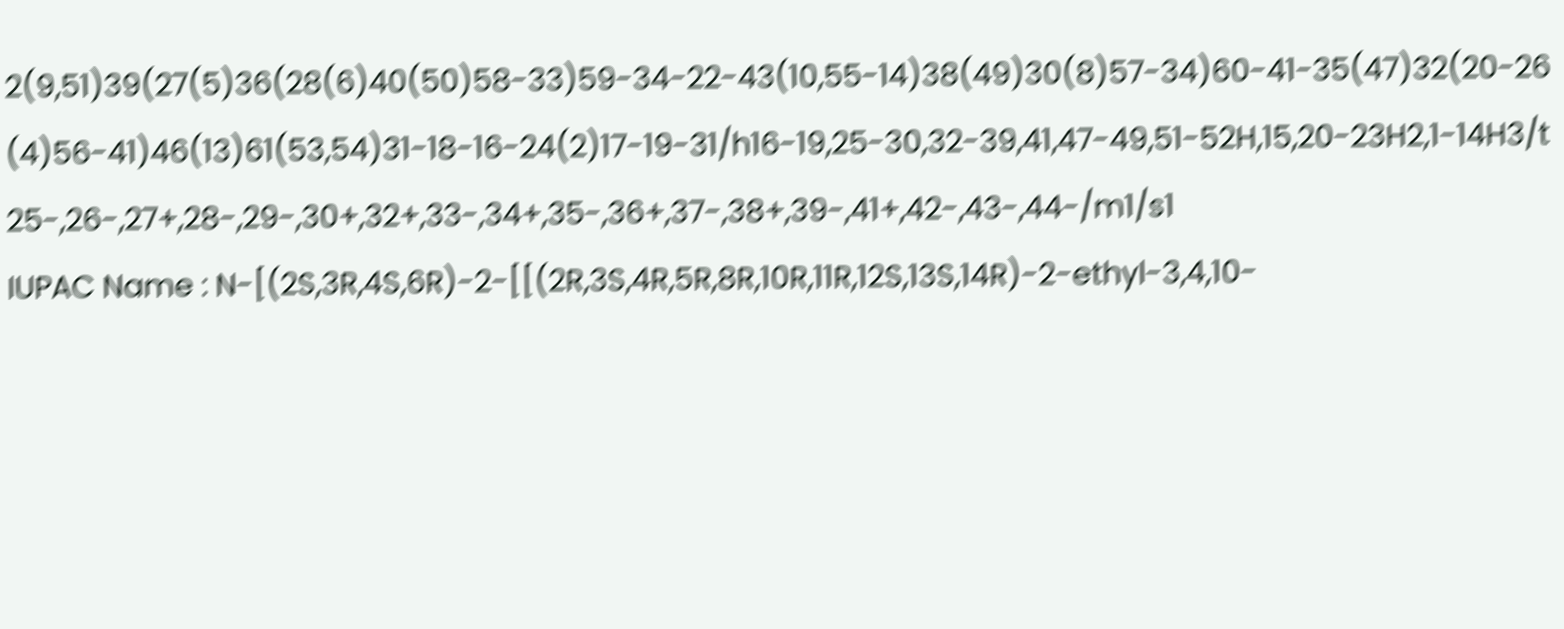2(9,51)39(27(5)36(28(6)40(50)58-33)59-34-22-43(10,55-14)38(49)30(8)57-34)60-41-35(47)32(20-26(4)56-41)46(13)61(53,54)31-18-16-24(2)17-19-31/h16-19,25-30,32-39,41,47-49,51-52H,15,20-23H2,1-14H3/t25-,26-,27+,28-,29-,30+,32+,33-,34+,35-,36+,37-,38+,39-,41+,42-,43-,44-/m1/s1
IUPAC Name : N-[(2S,3R,4S,6R)-2-[[(2R,3S,4R,5R,8R,10R,11R,12S,13S,14R)-2-ethyl-3,4,10-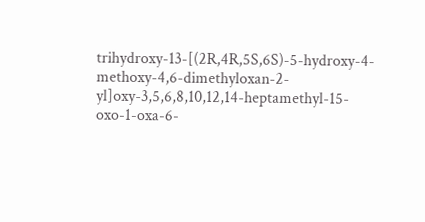trihydroxy-13-[(2R,4R,5S,6S)-5-hydroxy-4-methoxy-4,6-dimethyloxan-2-yl]oxy-3,5,6,8,10,12,14-heptamethyl-15-oxo-1-oxa-6-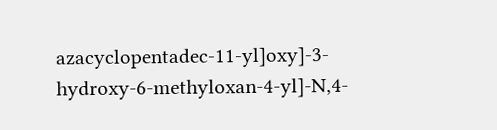azacyclopentadec-11-yl]oxy]-3-hydroxy-6-methyloxan-4-yl]-N,4-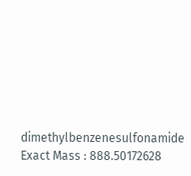dimethylbenzenesulfonamide
Exact Mass : 888.50172628